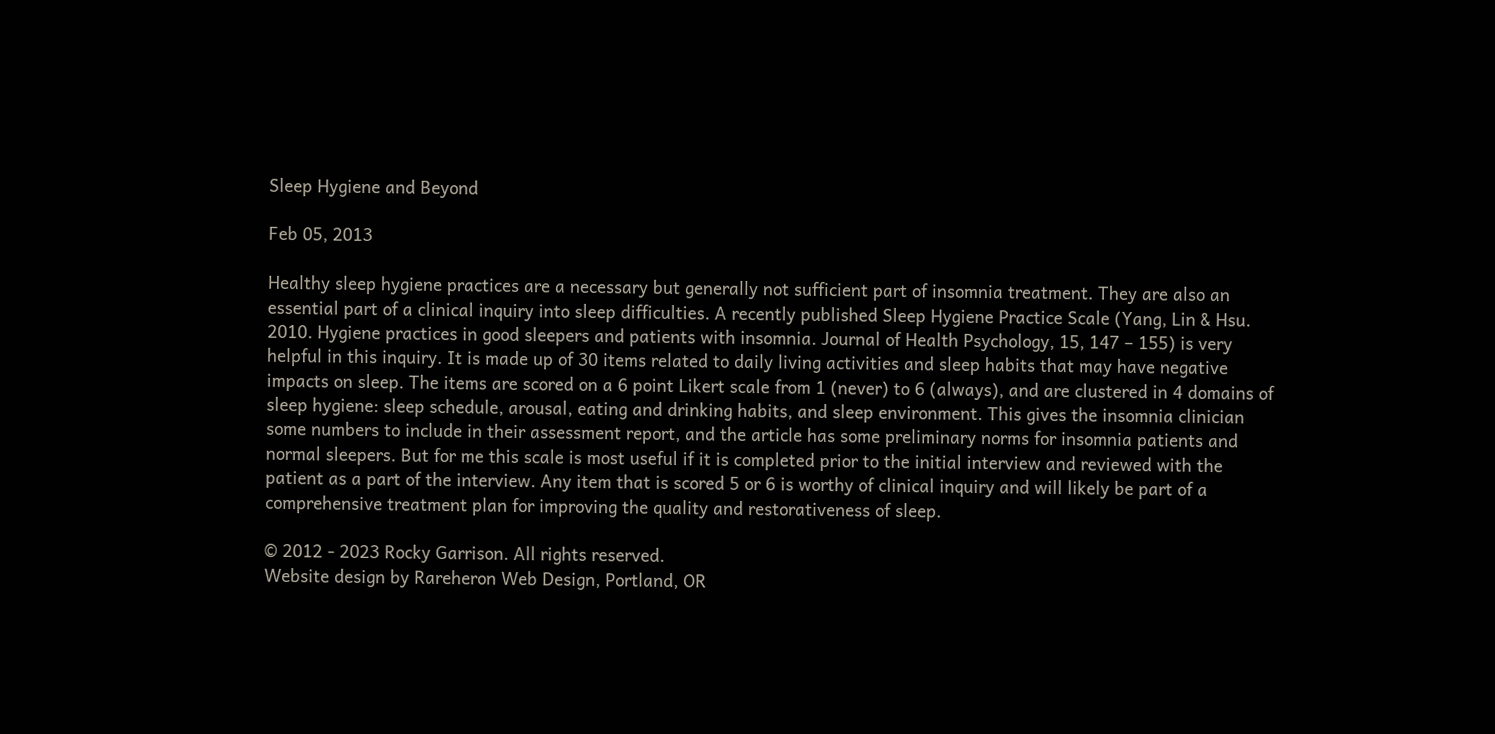Sleep Hygiene and Beyond

Feb 05, 2013

Healthy sleep hygiene practices are a necessary but generally not sufficient part of insomnia treatment. They are also an essential part of a clinical inquiry into sleep difficulties. A recently published Sleep Hygiene Practice Scale (Yang, Lin & Hsu. 2010. Hygiene practices in good sleepers and patients with insomnia. Journal of Health Psychology, 15, 147 – 155) is very helpful in this inquiry. It is made up of 30 items related to daily living activities and sleep habits that may have negative impacts on sleep. The items are scored on a 6 point Likert scale from 1 (never) to 6 (always), and are clustered in 4 domains of sleep hygiene: sleep schedule, arousal, eating and drinking habits, and sleep environment. This gives the insomnia clinician some numbers to include in their assessment report, and the article has some preliminary norms for insomnia patients and normal sleepers. But for me this scale is most useful if it is completed prior to the initial interview and reviewed with the patient as a part of the interview. Any item that is scored 5 or 6 is worthy of clinical inquiry and will likely be part of a comprehensive treatment plan for improving the quality and restorativeness of sleep.

© 2012 - 2023 Rocky Garrison. All rights reserved.
Website design by Rareheron Web Design, Portland, OR